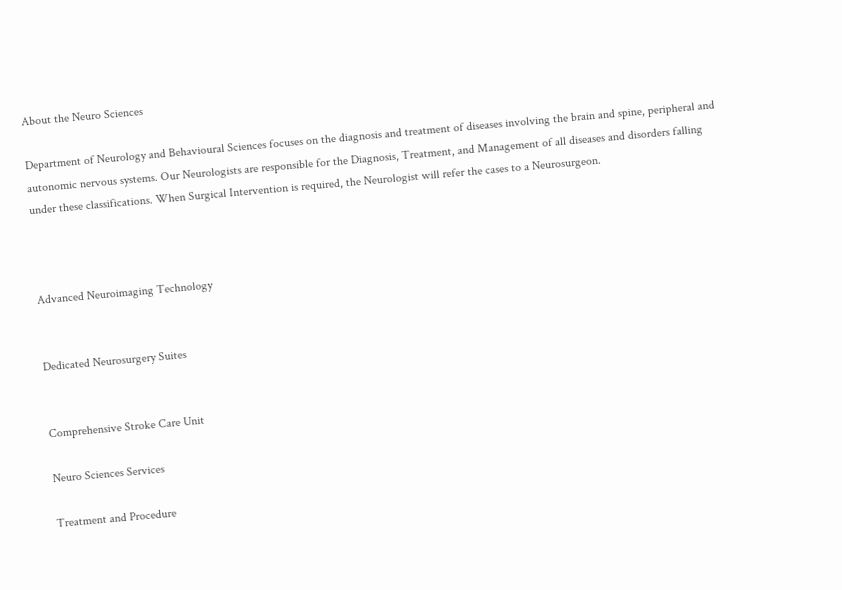About the Neuro Sciences

Department of Neurology and Behavioural Sciences focuses on the diagnosis and treatment of diseases involving the brain and spine, peripheral and autonomic nervous systems. Our Neurologists are responsible for the Diagnosis, Treatment, and Management of all diseases and disorders falling under these classifications. When Surgical Intervention is required, the Neurologist will refer the cases to a Neurosurgeon.



Advanced Neuroimaging Technology


Dedicated Neurosurgery Suites


Comprehensive Stroke Care Unit

Neuro Sciences Services

Treatment and Procedure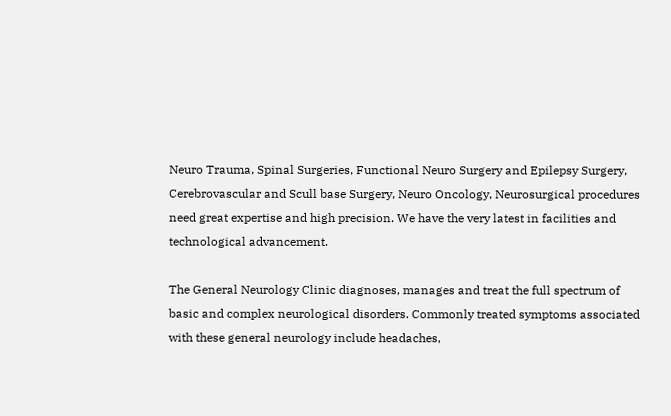Neuro Trauma, Spinal Surgeries, Functional Neuro Surgery and Epilepsy Surgery, Cerebrovascular and Scull base Surgery, Neuro Oncology, Neurosurgical procedures need great expertise and high precision. We have the very latest in facilities and technological advancement.

The General Neurology Clinic diagnoses, manages and treat the full spectrum of basic and complex neurological disorders. Commonly treated symptoms associated with these general neurology include headaches,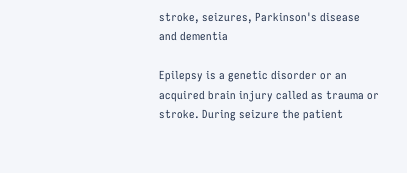stroke, seizures, Parkinson's disease and dementia

Epilepsy is a genetic disorder or an acquired brain injury called as trauma or stroke. During seizure the patient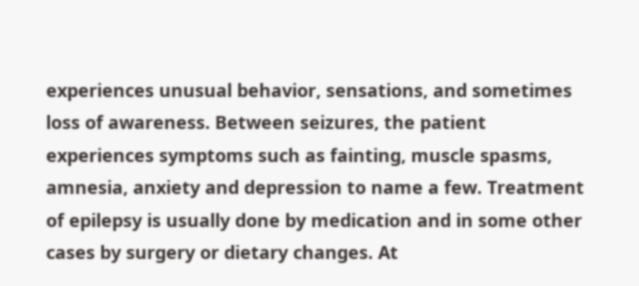experiences unusual behavior, sensations, and sometimes loss of awareness. Between seizures, the patient experiences symptoms such as fainting, muscle spasms, amnesia, anxiety and depression to name a few. Treatment of epilepsy is usually done by medication and in some other cases by surgery or dietary changes. At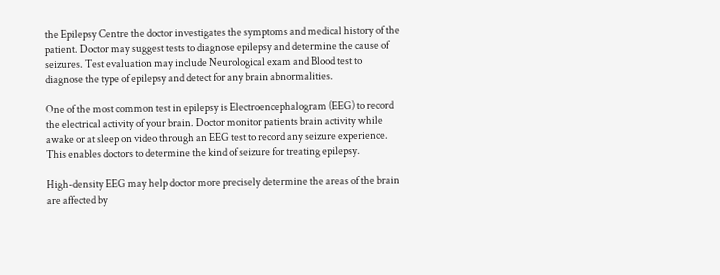the Epilepsy Centre the doctor investigates the symptoms and medical history of the patient. Doctor may suggest tests to diagnose epilepsy and determine the cause of seizures. Test evaluation may include Neurological exam and Blood test to diagnose the type of epilepsy and detect for any brain abnormalities.

One of the most common test in epilepsy is Electroencephalogram (EEG) to record the electrical activity of your brain. Doctor monitor patients brain activity while awake or at sleep on video through an EEG test to record any seizure experience. This enables doctors to determine the kind of seizure for treating epilepsy.

High-density EEG may help doctor more precisely determine the areas of the brain are affected by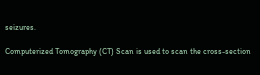seizures.

Computerized Tomography (CT) Scan is used to scan the cross-section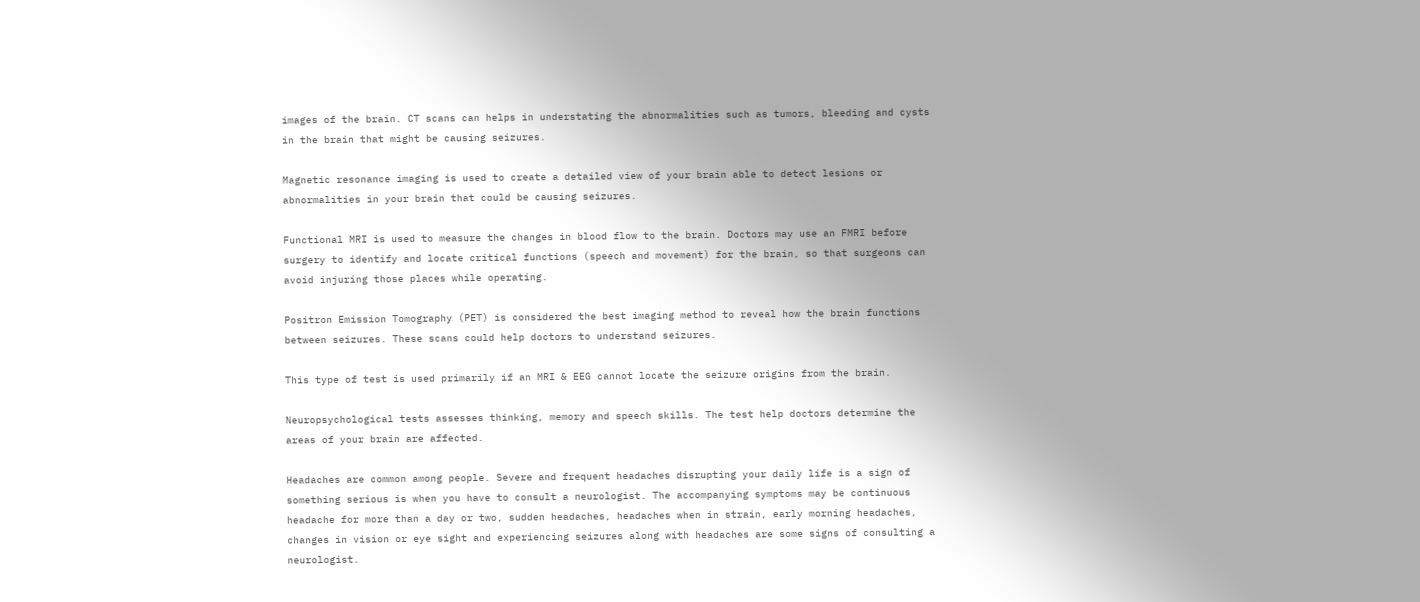images of the brain. CT scans can helps in understating the abnormalities such as tumors, bleeding and cysts in the brain that might be causing seizures.

Magnetic resonance imaging is used to create a detailed view of your brain able to detect lesions or abnormalities in your brain that could be causing seizures.

Functional MRI is used to measure the changes in blood flow to the brain. Doctors may use an FMRI before surgery to identify and locate critical functions (speech and movement) for the brain, so that surgeons can avoid injuring those places while operating.

Positron Emission Tomography (PET) is considered the best imaging method to reveal how the brain functions between seizures. These scans could help doctors to understand seizures.

This type of test is used primarily if an MRI & EEG cannot locate the seizure origins from the brain.

Neuropsychological tests assesses thinking, memory and speech skills. The test help doctors determine the areas of your brain are affected.

Headaches are common among people. Severe and frequent headaches disrupting your daily life is a sign of something serious is when you have to consult a neurologist. The accompanying symptoms may be continuous headache for more than a day or two, sudden headaches, headaches when in strain, early morning headaches, changes in vision or eye sight and experiencing seizures along with headaches are some signs of consulting a neurologist.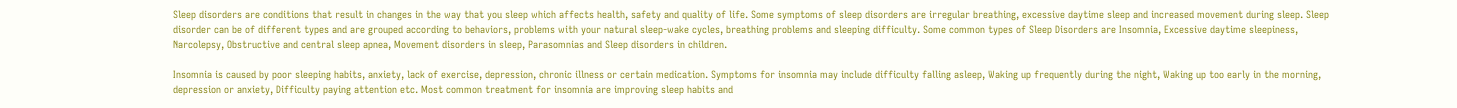Sleep disorders are conditions that result in changes in the way that you sleep which affects health, safety and quality of life. Some symptoms of sleep disorders are irregular breathing, excessive daytime sleep and increased movement during sleep. Sleep disorder can be of different types and are grouped according to behaviors, problems with your natural sleep-wake cycles, breathing problems and sleeping difficulty. Some common types of Sleep Disorders are Insomnia, Excessive daytime sleepiness, Narcolepsy, Obstructive and central sleep apnea, Movement disorders in sleep, Parasomnias and Sleep disorders in children.

Insomnia is caused by poor sleeping habits, anxiety, lack of exercise, depression, chronic illness or certain medication. Symptoms for insomnia may include difficulty falling asleep, Waking up frequently during the night, Waking up too early in the morning, depression or anxiety, Difficulty paying attention etc. Most common treatment for insomnia are improving sleep habits and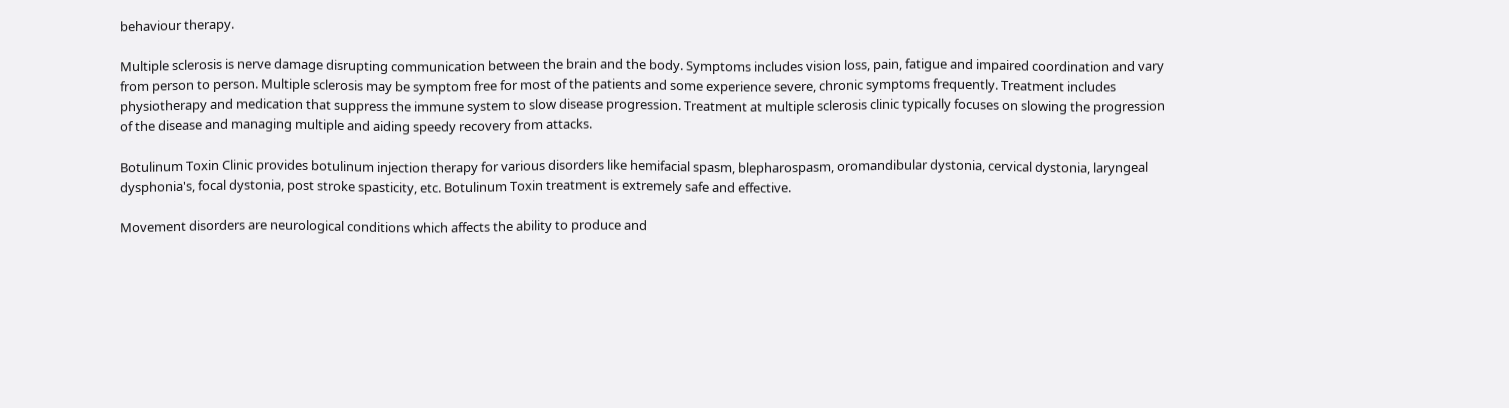behaviour therapy.

Multiple sclerosis is nerve damage disrupting communication between the brain and the body. Symptoms includes vision loss, pain, fatigue and impaired coordination and vary from person to person. Multiple sclerosis may be symptom free for most of the patients and some experience severe, chronic symptoms frequently. Treatment includes physiotherapy and medication that suppress the immune system to slow disease progression. Treatment at multiple sclerosis clinic typically focuses on slowing the progression of the disease and managing multiple and aiding speedy recovery from attacks.

Botulinum Toxin Clinic provides botulinum injection therapy for various disorders like hemifacial spasm, blepharospasm, oromandibular dystonia, cervical dystonia, laryngeal dysphonia's, focal dystonia, post stroke spasticity, etc. Botulinum Toxin treatment is extremely safe and effective.

Movement disorders are neurological conditions which affects the ability to produce and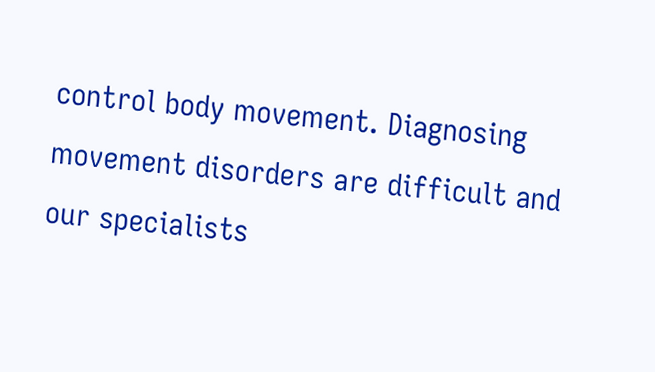control body movement. Diagnosing movement disorders are difficult and our specialists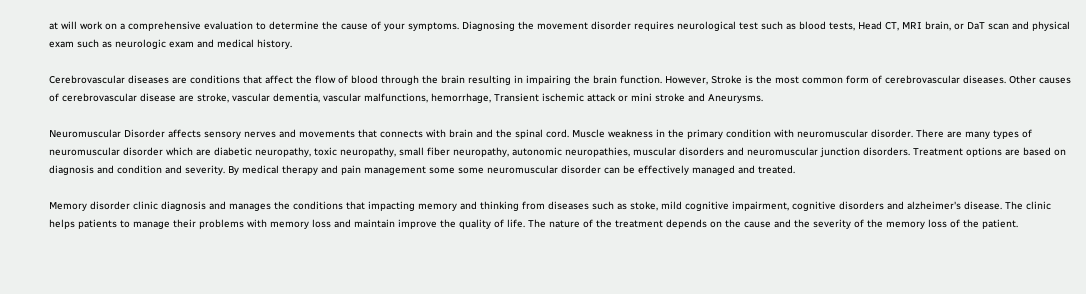at will work on a comprehensive evaluation to determine the cause of your symptoms. Diagnosing the movement disorder requires neurological test such as blood tests, Head CT, MRI brain, or DaT scan and physical exam such as neurologic exam and medical history.

Cerebrovascular diseases are conditions that affect the flow of blood through the brain resulting in impairing the brain function. However, Stroke is the most common form of cerebrovascular diseases. Other causes of cerebrovascular disease are stroke, vascular dementia, vascular malfunctions, hemorrhage, Transient ischemic attack or mini stroke and Aneurysms.

Neuromuscular Disorder affects sensory nerves and movements that connects with brain and the spinal cord. Muscle weakness in the primary condition with neuromuscular disorder. There are many types of neuromuscular disorder which are diabetic neuropathy, toxic neuropathy, small fiber neuropathy, autonomic neuropathies, muscular disorders and neuromuscular junction disorders. Treatment options are based on diagnosis and condition and severity. By medical therapy and pain management some some neuromuscular disorder can be effectively managed and treated.

Memory disorder clinic diagnosis and manages the conditions that impacting memory and thinking from diseases such as stoke, mild cognitive impairment, cognitive disorders and alzheimer's disease. The clinic helps patients to manage their problems with memory loss and maintain improve the quality of life. The nature of the treatment depends on the cause and the severity of the memory loss of the patient.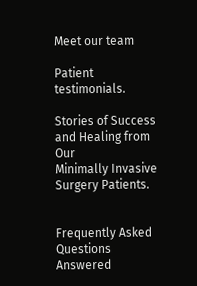Meet our team

Patient testimonials.

Stories of Success and Healing from Our
Minimally Invasive Surgery Patients.


Frequently Asked Questions Answered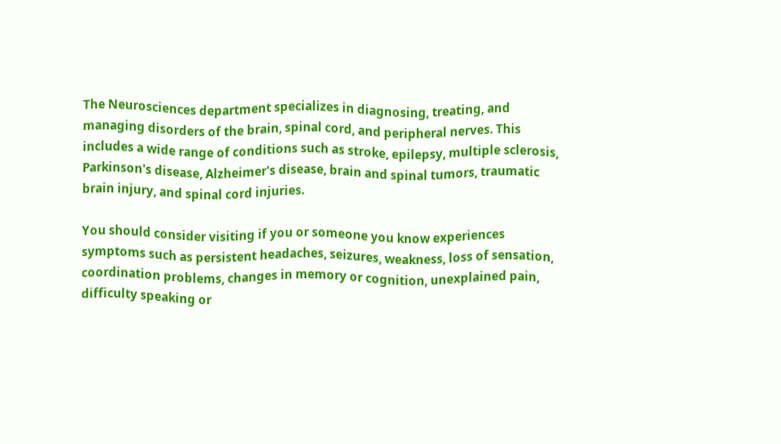The Neurosciences department specializes in diagnosing, treating, and managing disorders of the brain, spinal cord, and peripheral nerves. This includes a wide range of conditions such as stroke, epilepsy, multiple sclerosis, Parkinson's disease, Alzheimer's disease, brain and spinal tumors, traumatic brain injury, and spinal cord injuries.

You should consider visiting if you or someone you know experiences symptoms such as persistent headaches, seizures, weakness, loss of sensation, coordination problems, changes in memory or cognition, unexplained pain, difficulty speaking or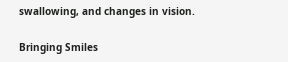swallowing, and changes in vision.

Bringing Smiles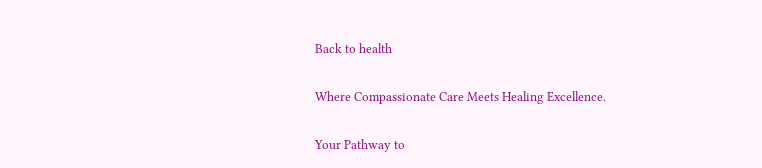Back to health

Where Compassionate Care Meets Healing Excellence.

Your Pathway to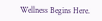Wellness Begins Here.